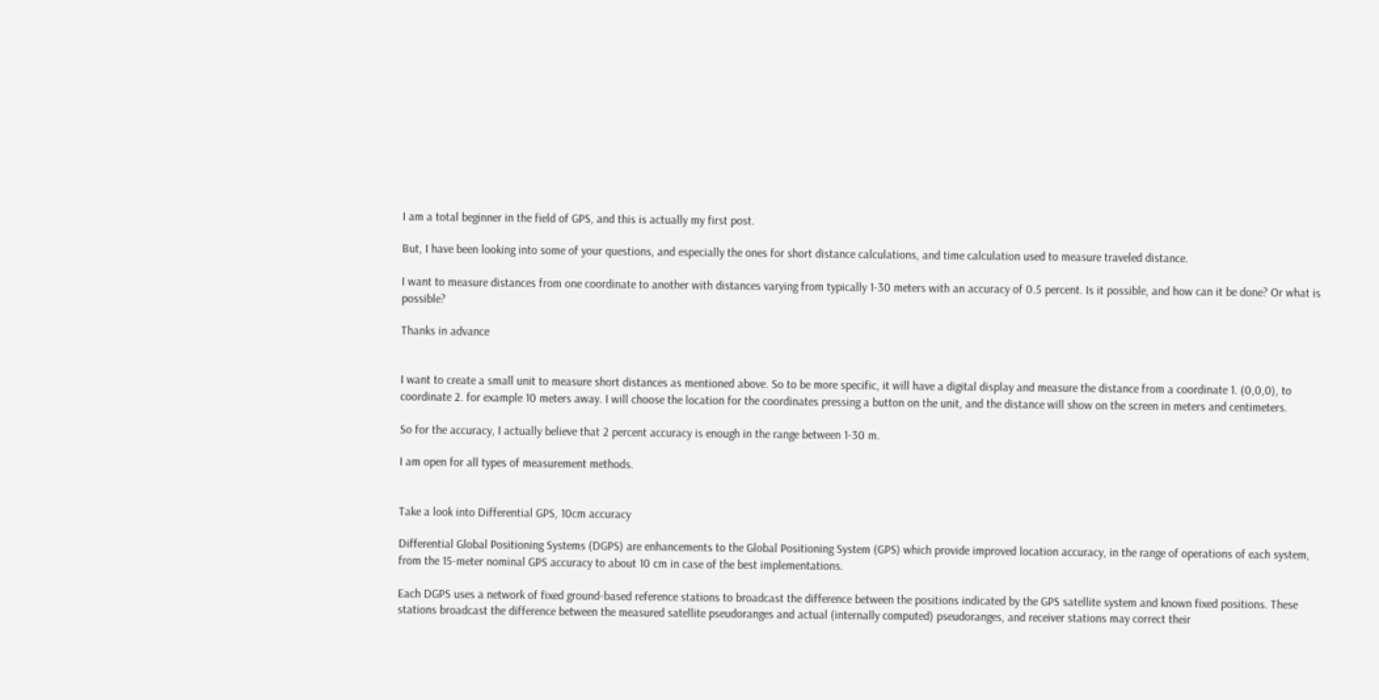I am a total beginner in the field of GPS, and this is actually my first post.

But, I have been looking into some of your questions, and especially the ones for short distance calculations, and time calculation used to measure traveled distance.

I want to measure distances from one coordinate to another with distances varying from typically 1-30 meters with an accuracy of 0.5 percent. Is it possible, and how can it be done? Or what is possible?

Thanks in advance


I want to create a small unit to measure short distances as mentioned above. So to be more specific, it will have a digital display and measure the distance from a coordinate 1. (0,0,0), to coordinate 2. for example 10 meters away. I will choose the location for the coordinates pressing a button on the unit, and the distance will show on the screen in meters and centimeters.

So for the accuracy, I actually believe that 2 percent accuracy is enough in the range between 1-30 m.

I am open for all types of measurement methods.


Take a look into Differential GPS, 10cm accuracy

Differential Global Positioning Systems (DGPS) are enhancements to the Global Positioning System (GPS) which provide improved location accuracy, in the range of operations of each system, from the 15-meter nominal GPS accuracy to about 10 cm in case of the best implementations.

Each DGPS uses a network of fixed ground-based reference stations to broadcast the difference between the positions indicated by the GPS satellite system and known fixed positions. These stations broadcast the difference between the measured satellite pseudoranges and actual (internally computed) pseudoranges, and receiver stations may correct their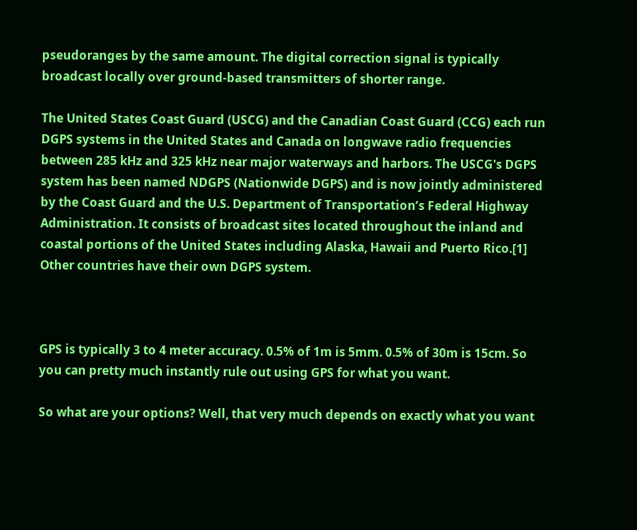pseudoranges by the same amount. The digital correction signal is typically broadcast locally over ground-based transmitters of shorter range.

The United States Coast Guard (USCG) and the Canadian Coast Guard (CCG) each run DGPS systems in the United States and Canada on longwave radio frequencies between 285 kHz and 325 kHz near major waterways and harbors. The USCG's DGPS system has been named NDGPS (Nationwide DGPS) and is now jointly administered by the Coast Guard and the U.S. Department of Transportation’s Federal Highway Administration. It consists of broadcast sites located throughout the inland and coastal portions of the United States including Alaska, Hawaii and Puerto Rico.[1] Other countries have their own DGPS system.



GPS is typically 3 to 4 meter accuracy. 0.5% of 1m is 5mm. 0.5% of 30m is 15cm. So you can pretty much instantly rule out using GPS for what you want.

So what are your options? Well, that very much depends on exactly what you want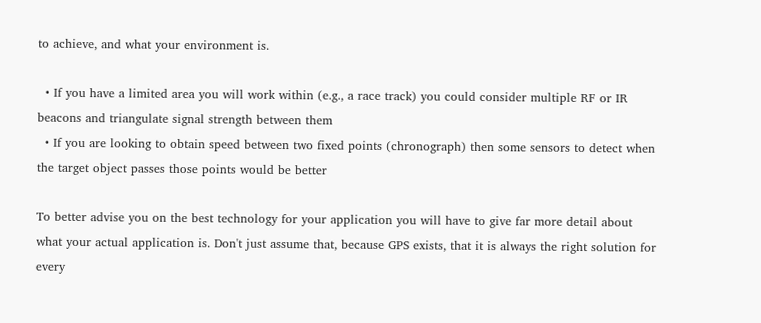to achieve, and what your environment is.

  • If you have a limited area you will work within (e.g., a race track) you could consider multiple RF or IR beacons and triangulate signal strength between them
  • If you are looking to obtain speed between two fixed points (chronograph) then some sensors to detect when the target object passes those points would be better

To better advise you on the best technology for your application you will have to give far more detail about what your actual application is. Don't just assume that, because GPS exists, that it is always the right solution for every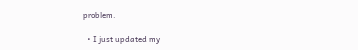problem.

  • I just updated my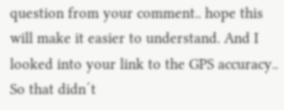question from your comment.. hope this will make it easier to understand. And I looked into your link to the GPS accuracy.. So that didn´t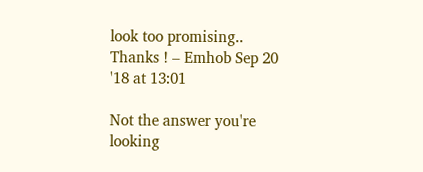look too promising.. Thanks ! – Emhob Sep 20 '18 at 13:01

Not the answer you're looking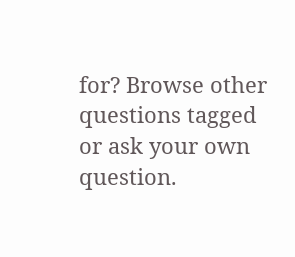for? Browse other questions tagged or ask your own question.